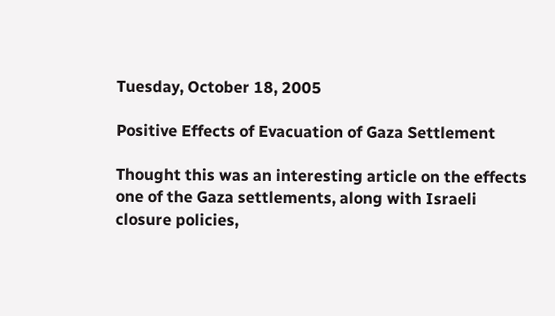Tuesday, October 18, 2005

Positive Effects of Evacuation of Gaza Settlement

Thought this was an interesting article on the effects one of the Gaza settlements, along with Israeli closure policies,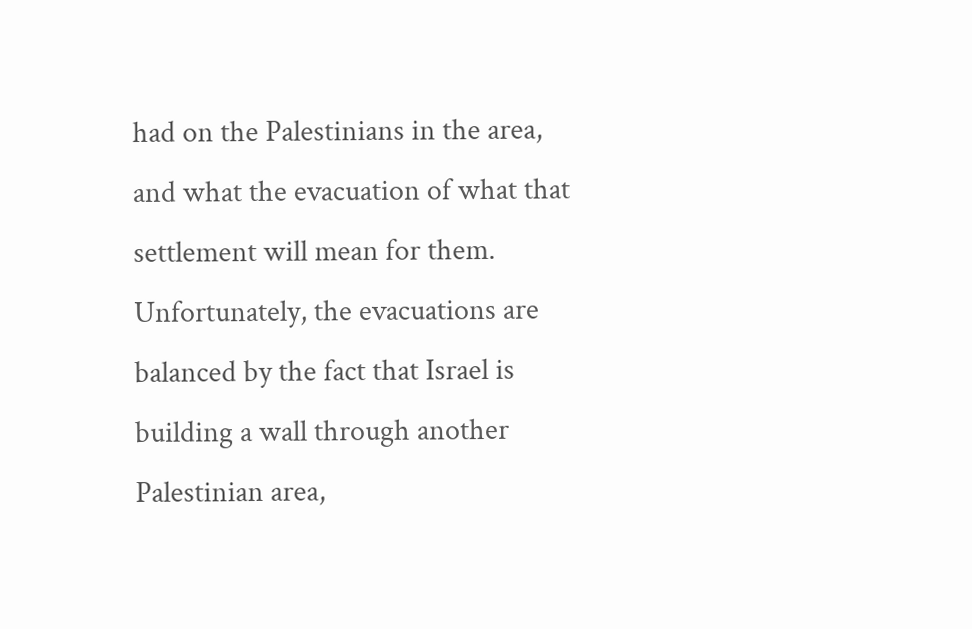had on the Palestinians in the area, and what the evacuation of what that settlement will mean for them. Unfortunately, the evacuations are balanced by the fact that Israel is building a wall through another Palestinian area,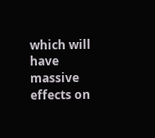which will have massive effects on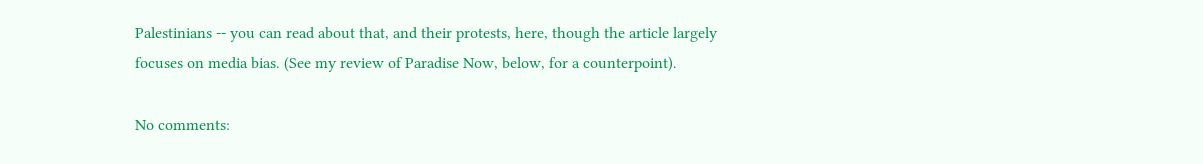Palestinians -- you can read about that, and their protests, here, though the article largely focuses on media bias. (See my review of Paradise Now, below, for a counterpoint).

No comments: